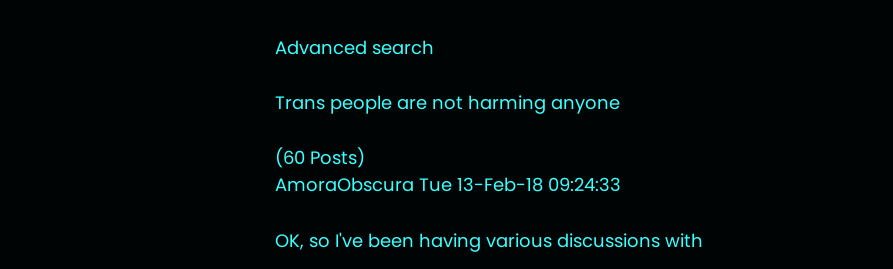Advanced search

Trans people are not harming anyone

(60 Posts)
AmoraObscura Tue 13-Feb-18 09:24:33

OK, so I've been having various discussions with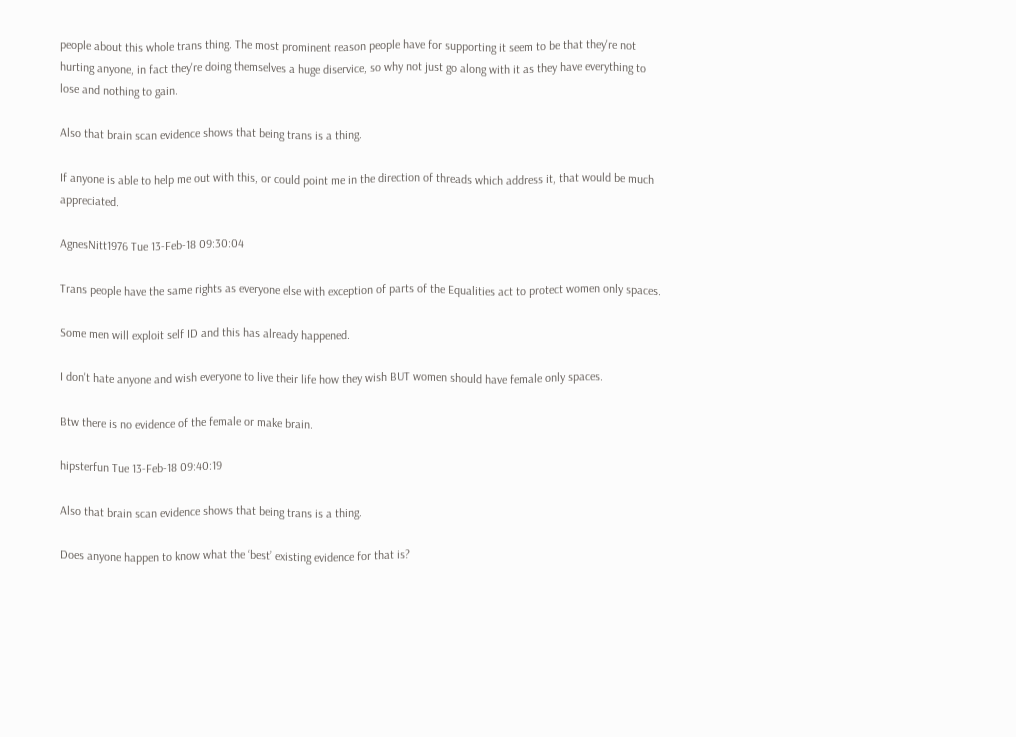people about this whole trans thing. The most prominent reason people have for supporting it seem to be that they're not hurting anyone, in fact they're doing themselves a huge diservice, so why not just go along with it as they have everything to lose and nothing to gain.

Also that brain scan evidence shows that being trans is a thing.

If anyone is able to help me out with this, or could point me in the direction of threads which address it, that would be much appreciated.

AgnesNitt1976 Tue 13-Feb-18 09:30:04

Trans people have the same rights as everyone else with exception of parts of the Equalities act to protect women only spaces.

Some men will exploit self ID and this has already happened.

I don't hate anyone and wish everyone to live their life how they wish BUT women should have female only spaces.

Btw there is no evidence of the female or make brain.

hipsterfun Tue 13-Feb-18 09:40:19

Also that brain scan evidence shows that being trans is a thing.

Does anyone happen to know what the ‘best’ existing evidence for that is?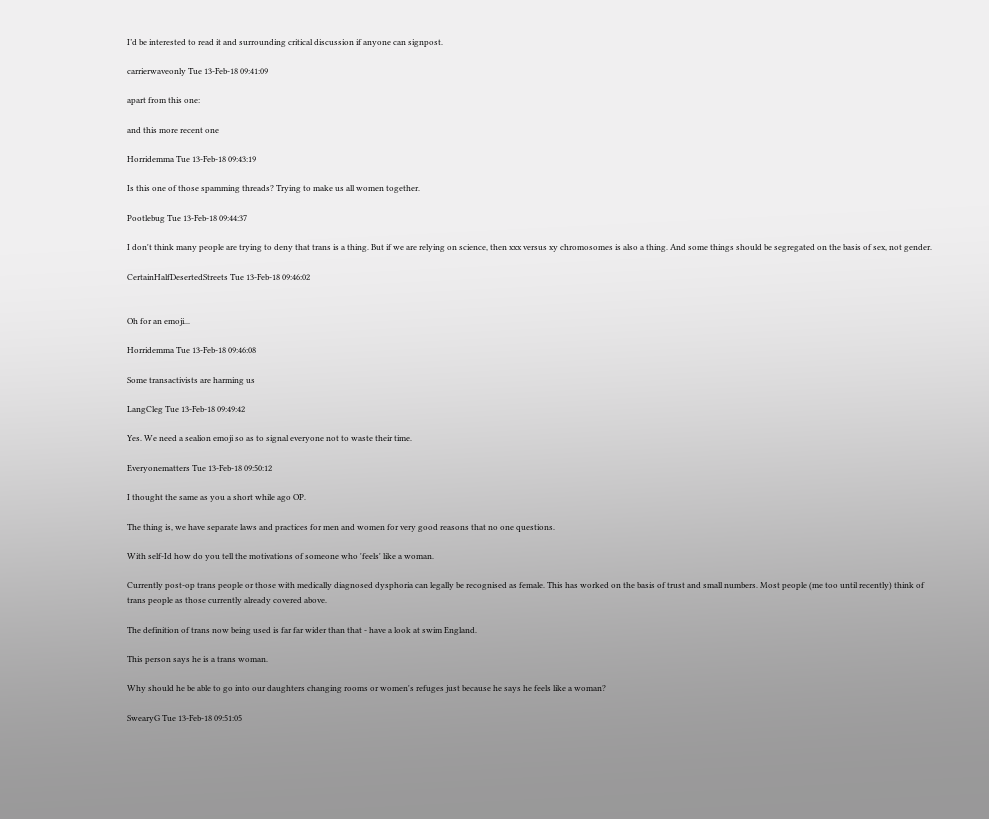I’d be interested to read it and surrounding critical discussion if anyone can signpost.

carrierwaveonly Tue 13-Feb-18 09:41:09

apart from this one:

and this more recent one

Horridemma Tue 13-Feb-18 09:43:19

Is this one of those spamming threads? Trying to make us all women together.

Pootlebug Tue 13-Feb-18 09:44:37

I don't think many people are trying to deny that trans is a thing. But if we are relying on science, then xxx versus xy chromosomes is also a thing. And some things should be segregated on the basis of sex, not gender.

CertainHalfDesertedStreets Tue 13-Feb-18 09:46:02


Oh for an emoji...

Horridemma Tue 13-Feb-18 09:46:08

Some transactivists are harming us

LangCleg Tue 13-Feb-18 09:49:42

Yes. We need a sealion emoji so as to signal everyone not to waste their time.

Everyonematters Tue 13-Feb-18 09:50:12

I thought the same as you a short while ago OP.

The thing is, we have separate laws and practices for men and women for very good reasons that no one questions.

With self-Id how do you tell the motivations of someone who 'feels' like a woman.

Currently post-op trans people or those with medically diagnosed dysphoria can legally be recognised as female. This has worked on the basis of trust and small numbers. Most people (me too until recently) think of trans people as those currently already covered above.

The definition of trans now being used is far far wider than that - have a look at swim England.

This person says he is a trans woman.

Why should he be able to go into our daughters changing rooms or women's refuges just because he says he feels like a woman?

SwearyG Tue 13-Feb-18 09:51:05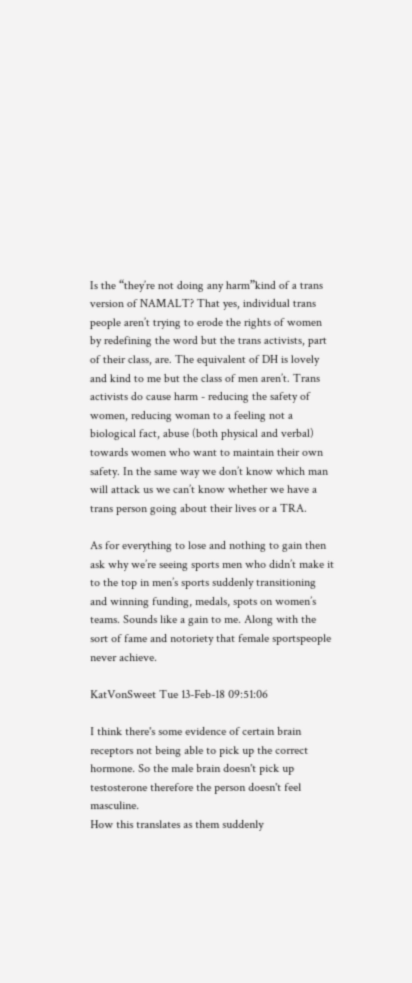Is the “they’re not doing any harm”kind of a trans version of NAMALT? That yes, individual trans people aren’t trying to erode the rights of women by redefining the word but the trans activists, part of their class, are. The equivalent of DH is lovely and kind to me but the class of men aren’t. Trans activists do cause harm - reducing the safety of women, reducing woman to a feeling not a biological fact, abuse (both physical and verbal) towards women who want to maintain their own safety. In the same way we don’t know which man will attack us we can’t know whether we have a trans person going about their lives or a TRA.

As for everything to lose and nothing to gain then ask why we’re seeing sports men who didn’t make it to the top in men’s sports suddenly transitioning and winning funding, medals, spots on women’s teams. Sounds like a gain to me. Along with the sort of fame and notoriety that female sportspeople never achieve.

KatVonSweet Tue 13-Feb-18 09:51:06

I think there's some evidence of certain brain receptors not being able to pick up the correct hormone. So the male brain doesn't pick up testosterone therefore the person doesn't feel masculine.
How this translates as them suddenly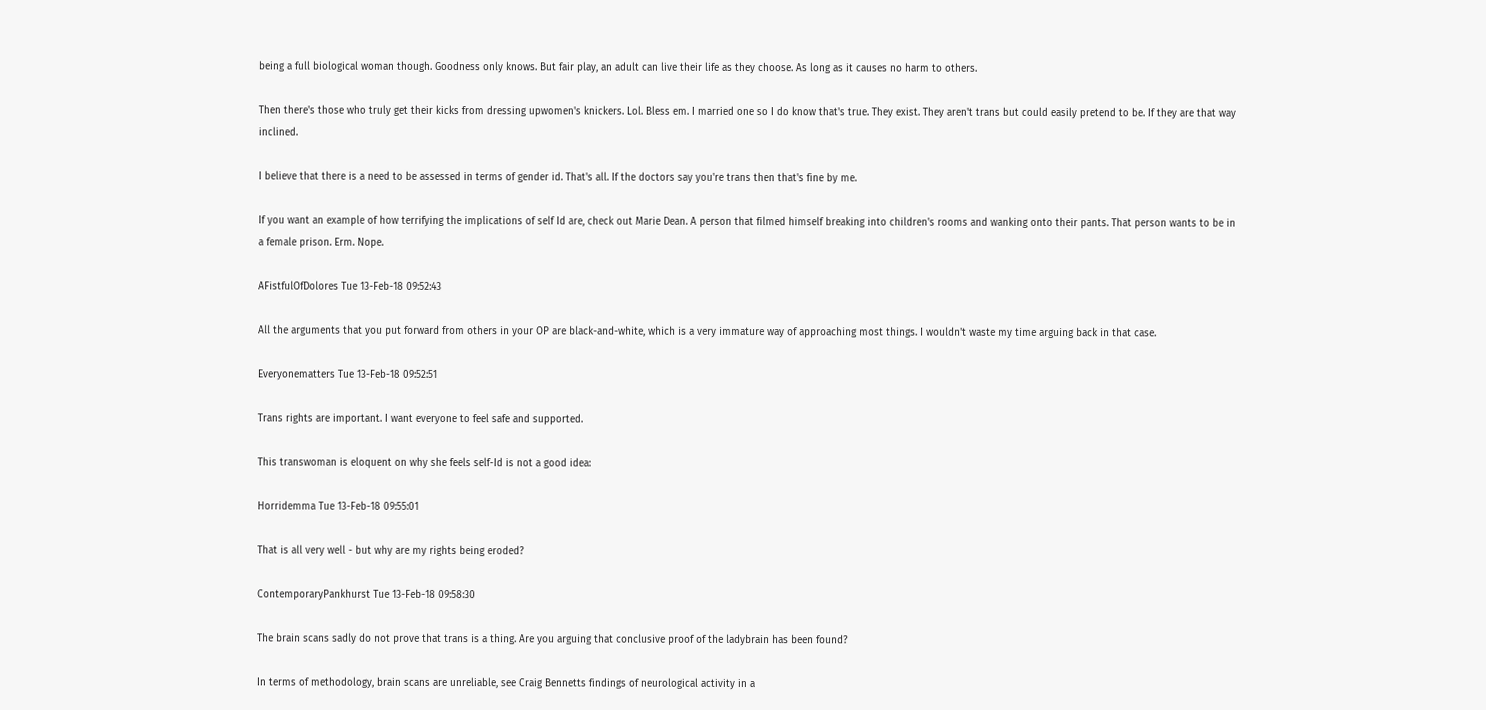being a full biological woman though. Goodness only knows. But fair play, an adult can live their life as they choose. As long as it causes no harm to others.

Then there's those who truly get their kicks from dressing upwomen's knickers. Lol. Bless em. I married one so I do know that's true. They exist. They aren't trans but could easily pretend to be. If they are that way inclined.

I believe that there is a need to be assessed in terms of gender id. That's all. If the doctors say you're trans then that's fine by me.

If you want an example of how terrifying the implications of self Id are, check out Marie Dean. A person that filmed himself breaking into children's rooms and wanking onto their pants. That person wants to be in a female prison. Erm. Nope.

AFistfulOfDolores Tue 13-Feb-18 09:52:43

All the arguments that you put forward from others in your OP are black-and-white, which is a very immature way of approaching most things. I wouldn't waste my time arguing back in that case.

Everyonematters Tue 13-Feb-18 09:52:51

Trans rights are important. I want everyone to feel safe and supported.

This transwoman is eloquent on why she feels self-Id is not a good idea:

Horridemma Tue 13-Feb-18 09:55:01

That is all very well - but why are my rights being eroded?

ContemporaryPankhurst Tue 13-Feb-18 09:58:30

The brain scans sadly do not prove that trans is a thing. Are you arguing that conclusive proof of the ladybrain has been found?

In terms of methodology, brain scans are unreliable, see Craig Bennetts findings of neurological activity in a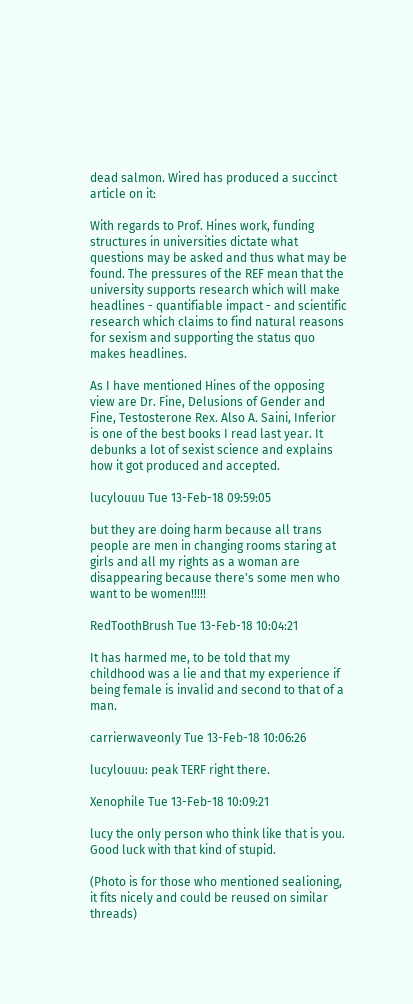dead salmon. Wired has produced a succinct article on it:

With regards to Prof. Hines work, funding structures in universities dictate what questions may be asked and thus what may be found. The pressures of the REF mean that the university supports research which will make headlines - quantifiable impact - and scientific research which claims to find natural reasons for sexism and supporting the status quo makes headlines.

As I have mentioned Hines of the opposing view are Dr. Fine, Delusions of Gender and Fine, Testosterone Rex. Also A. Saini, Inferior is one of the best books I read last year. It debunks a lot of sexist science and explains how it got produced and accepted.

lucylouuu Tue 13-Feb-18 09:59:05

but they are doing harm because all trans people are men in changing rooms staring at girls and all my rights as a woman are disappearing because there's some men who want to be women!!!!!

RedToothBrush Tue 13-Feb-18 10:04:21

It has harmed me, to be told that my childhood was a lie and that my experience if being female is invalid and second to that of a man.

carrierwaveonly Tue 13-Feb-18 10:06:26

lucylouuu: peak TERF right there.

Xenophile Tue 13-Feb-18 10:09:21

lucy the only person who think like that is you. Good luck with that kind of stupid.

(Photo is for those who mentioned sealioning, it fits nicely and could be reused on similar threads)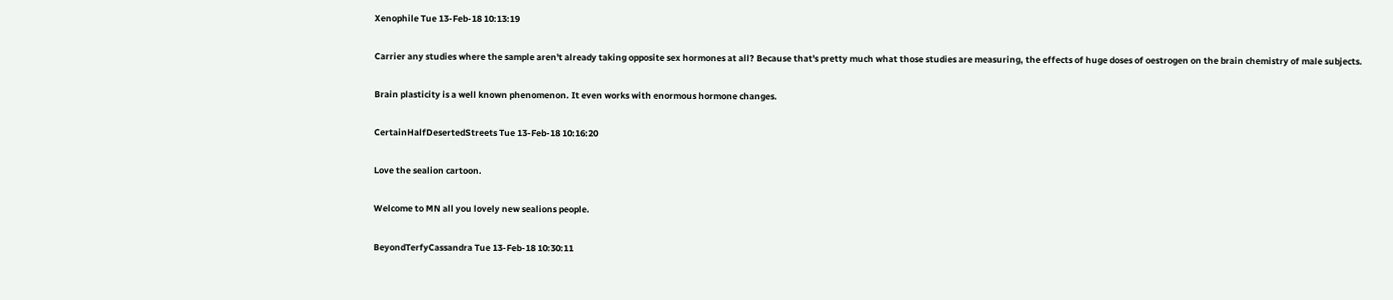Xenophile Tue 13-Feb-18 10:13:19

Carrier any studies where the sample aren't already taking opposite sex hormones at all? Because that's pretty much what those studies are measuring, the effects of huge doses of oestrogen on the brain chemistry of male subjects.

Brain plasticity is a well known phenomenon. It even works with enormous hormone changes.

CertainHalfDesertedStreets Tue 13-Feb-18 10:16:20

Love the sealion cartoon.

Welcome to MN all you lovely new sealions people.

BeyondTerfyCassandra Tue 13-Feb-18 10:30:11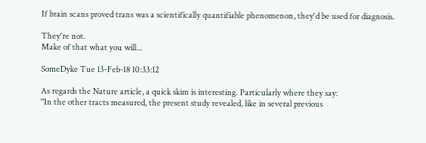If brain scans proved trans was a scientifically quantifiable phenomenon, they'd be used for diagnosis.

They're not.
Make of that what you will...

SomeDyke Tue 13-Feb-18 10:33:12

As regards the Nature article, a quick skim is interesting. Particularly where they say:
"In the other tracts measured, the present study revealed, like in several previous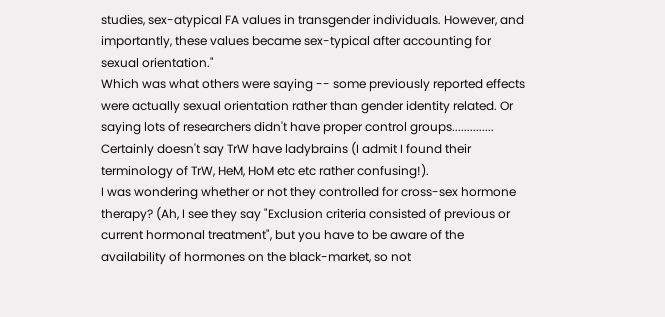studies, sex-atypical FA values in transgender individuals. However, and importantly, these values became sex-typical after accounting for sexual orientation."
Which was what others were saying -- some previously reported effects were actually sexual orientation rather than gender identity related. Or saying lots of researchers didn't have proper control groups..............
Certainly doesn't say TrW have ladybrains (I admit I found their terminology of TrW, HeM, HoM etc etc rather confusing!).
I was wondering whether or not they controlled for cross-sex hormone therapy? (Ah, I see they say "Exclusion criteria consisted of previous or current hormonal treatment", but you have to be aware of the availability of hormones on the black-market, so not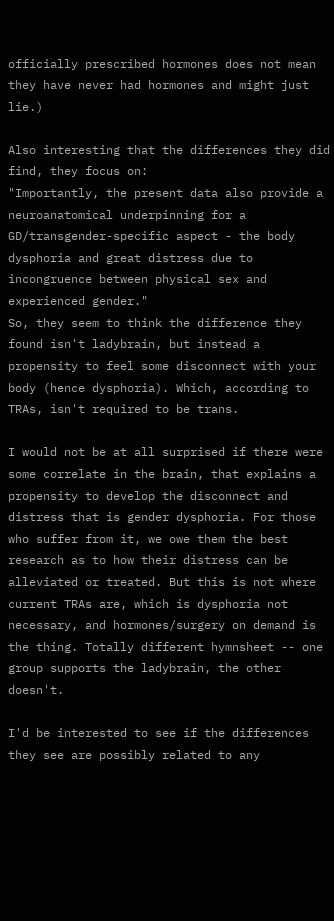officially prescribed hormones does not mean they have never had hormones and might just lie.)

Also interesting that the differences they did find, they focus on:
"Importantly, the present data also provide a neuroanatomical underpinning for a GD/transgender-specific aspect - the body dysphoria and great distress due to incongruence between physical sex and experienced gender."
So, they seem to think the difference they found isn't ladybrain, but instead a propensity to feel some disconnect with your body (hence dysphoria). Which, according to TRAs, isn't required to be trans.

I would not be at all surprised if there were some correlate in the brain, that explains a propensity to develop the disconnect and distress that is gender dysphoria. For those who suffer from it, we owe them the best research as to how their distress can be alleviated or treated. But this is not where current TRAs are, which is dysphoria not necessary, and hormones/surgery on demand is the thing. Totally different hymnsheet -- one group supports the ladybrain, the other doesn't.

I'd be interested to see if the differences they see are possibly related to any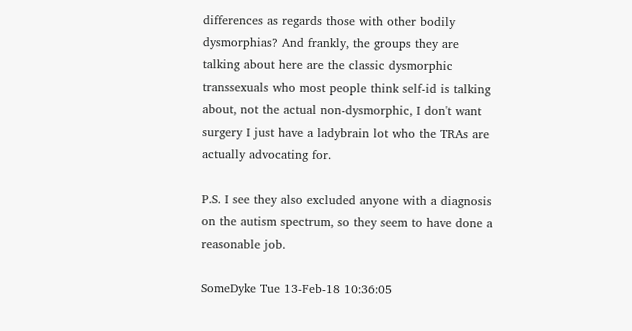differences as regards those with other bodily dysmorphias? And frankly, the groups they are talking about here are the classic dysmorphic transsexuals who most people think self-id is talking about, not the actual non-dysmorphic, I don't want surgery I just have a ladybrain lot who the TRAs are actually advocating for.

P.S. I see they also excluded anyone with a diagnosis on the autism spectrum, so they seem to have done a reasonable job.

SomeDyke Tue 13-Feb-18 10:36:05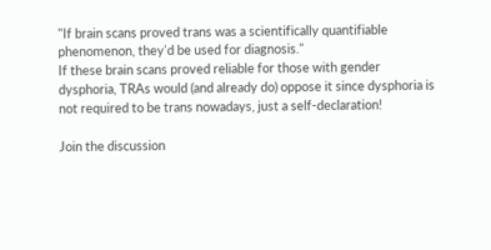"If brain scans proved trans was a scientifically quantifiable phenomenon, they'd be used for diagnosis."
If these brain scans proved reliable for those with gender dysphoria, TRAs would (and already do) oppose it since dysphoria is not required to be trans nowadays, just a self-declaration!

Join the discussion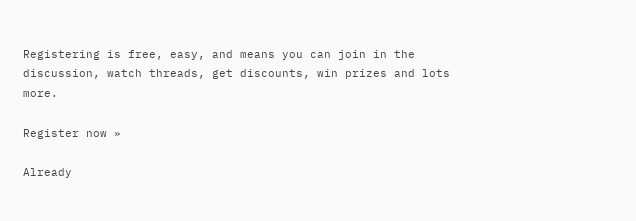Registering is free, easy, and means you can join in the discussion, watch threads, get discounts, win prizes and lots more.

Register now »

Already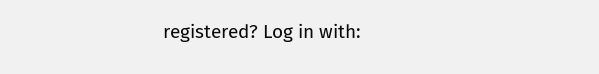registered? Log in with: